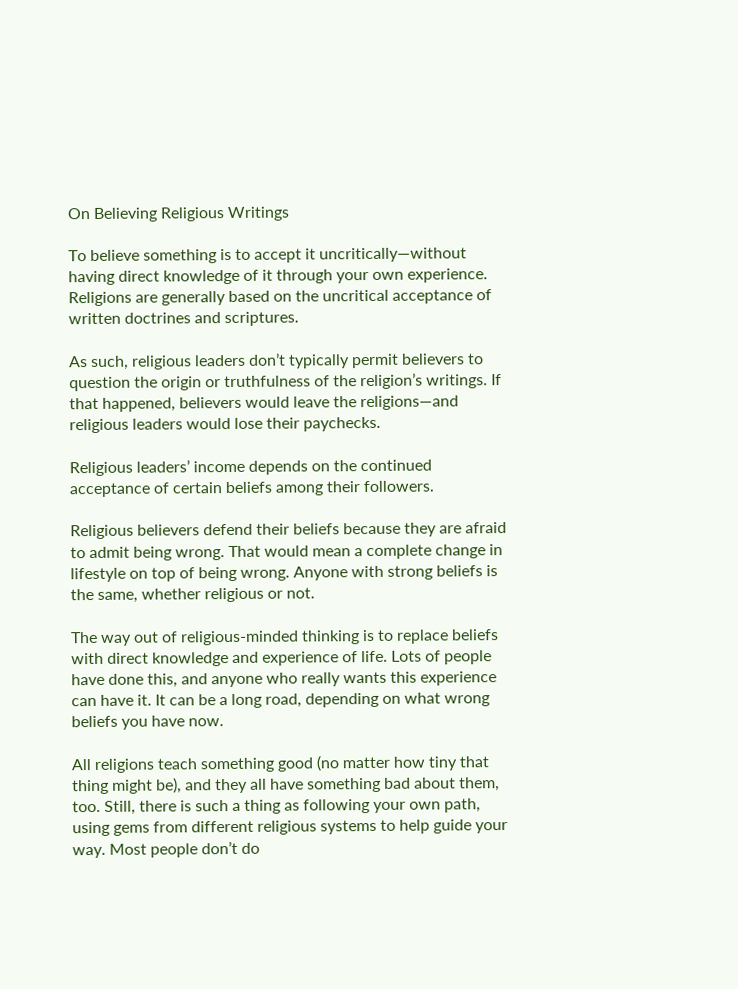On Believing Religious Writings

To believe something is to accept it uncritically—without having direct knowledge of it through your own experience. Religions are generally based on the uncritical acceptance of written doctrines and scriptures.

As such, religious leaders don’t typically permit believers to question the origin or truthfulness of the religion’s writings. If that happened, believers would leave the religions—and religious leaders would lose their paychecks.

Religious leaders’ income depends on the continued acceptance of certain beliefs among their followers.

Religious believers defend their beliefs because they are afraid to admit being wrong. That would mean a complete change in lifestyle on top of being wrong. Anyone with strong beliefs is the same, whether religious or not.

The way out of religious-minded thinking is to replace beliefs with direct knowledge and experience of life. Lots of people have done this, and anyone who really wants this experience can have it. It can be a long road, depending on what wrong beliefs you have now.

All religions teach something good (no matter how tiny that thing might be), and they all have something bad about them, too. Still, there is such a thing as following your own path, using gems from different religious systems to help guide your way. Most people don’t do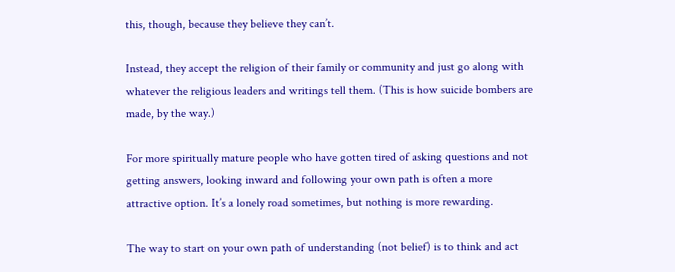this, though, because they believe they can’t.

Instead, they accept the religion of their family or community and just go along with whatever the religious leaders and writings tell them. (This is how suicide bombers are made, by the way.)

For more spiritually mature people who have gotten tired of asking questions and not getting answers, looking inward and following your own path is often a more attractive option. It’s a lonely road sometimes, but nothing is more rewarding.

The way to start on your own path of understanding (not belief) is to think and act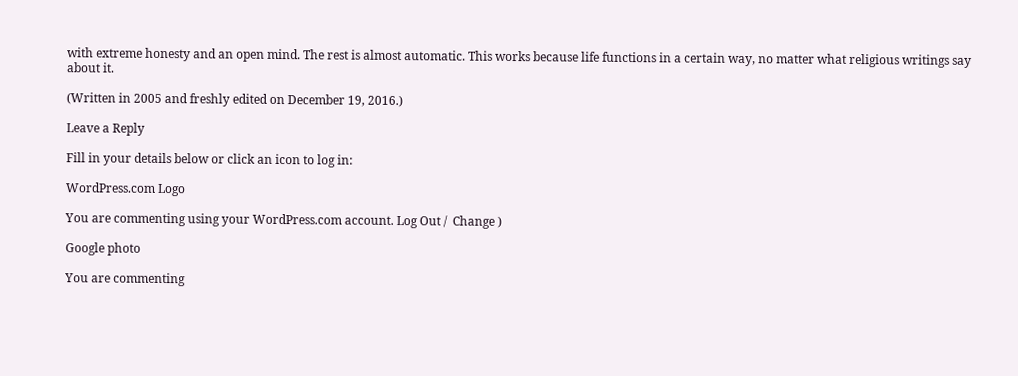with extreme honesty and an open mind. The rest is almost automatic. This works because life functions in a certain way, no matter what religious writings say about it.

(Written in 2005 and freshly edited on December 19, 2016.)

Leave a Reply

Fill in your details below or click an icon to log in:

WordPress.com Logo

You are commenting using your WordPress.com account. Log Out /  Change )

Google photo

You are commenting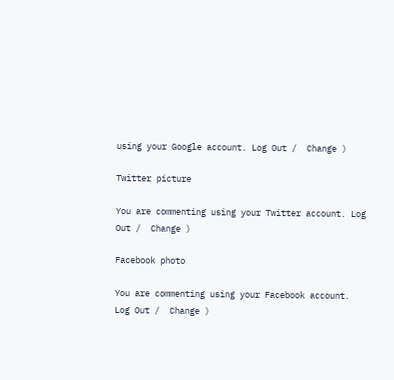using your Google account. Log Out /  Change )

Twitter picture

You are commenting using your Twitter account. Log Out /  Change )

Facebook photo

You are commenting using your Facebook account. Log Out /  Change )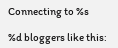Connecting to %s

%d bloggers like this: